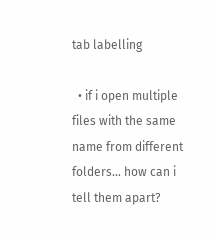tab labelling

  • if i open multiple files with the same name from different folders… how can i tell them apart?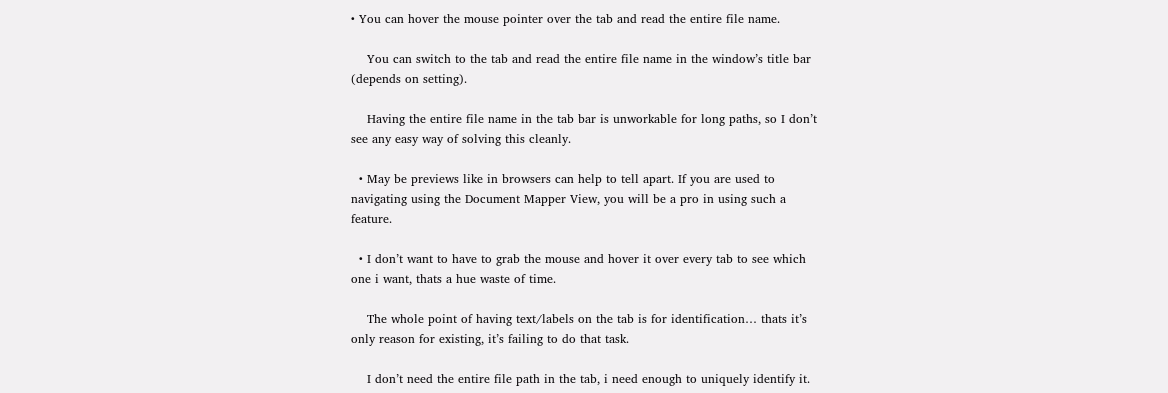• You can hover the mouse pointer over the tab and read the entire file name.

    You can switch to the tab and read the entire file name in the window’s title bar (depends on setting).

    Having the entire file name in the tab bar is unworkable for long paths, so I don’t see any easy way of solving this cleanly.

  • May be previews like in browsers can help to tell apart. If you are used to navigating using the Document Mapper View, you will be a pro in using such a feature.

  • I don’t want to have to grab the mouse and hover it over every tab to see which one i want, thats a hue waste of time.

    The whole point of having text/labels on the tab is for identification… thats it’s only reason for existing, it’s failing to do that task.

    I don’t need the entire file path in the tab, i need enough to uniquely identify it.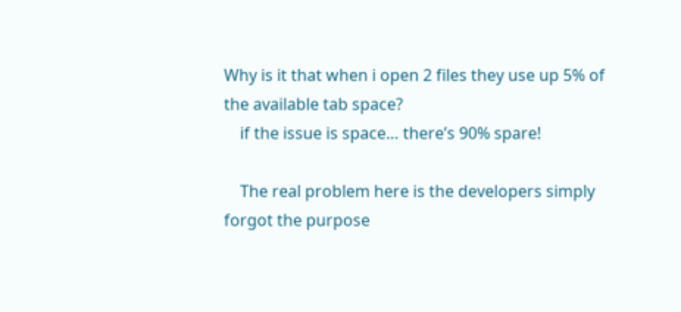Why is it that when i open 2 files they use up 5% of the available tab space?
    if the issue is space… there’s 90% spare!

    The real problem here is the developers simply forgot the purpose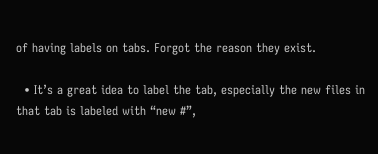of having labels on tabs. Forgot the reason they exist.

  • It’s a great idea to label the tab, especially the new files in that tab is labeled with “new #”,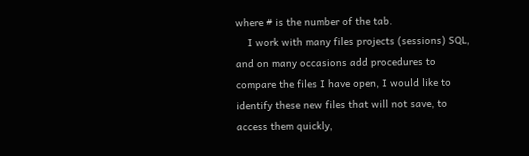where # is the number of the tab.
    I work with many files projects (sessions) SQL, and on many occasions add procedures to compare the files I have open, I would like to identify these new files that will not save, to access them quickly,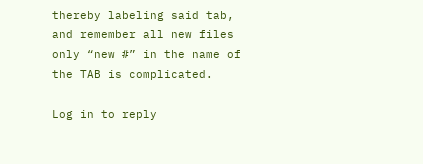thereby labeling said tab, and remember all new files only “new #” in the name of the TAB is complicated.

Log in to reply